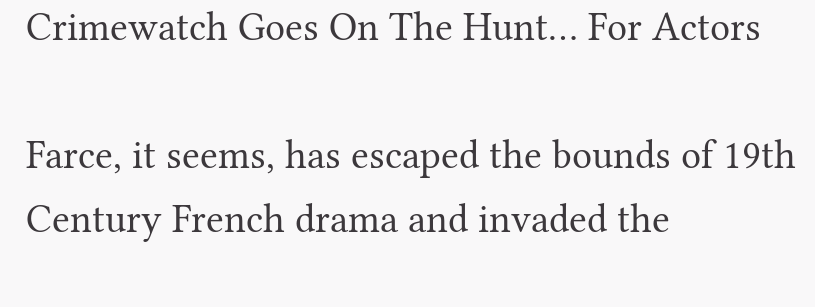Crimewatch Goes On The Hunt… For Actors

Farce, it seems, has escaped the bounds of 19th Century French drama and invaded the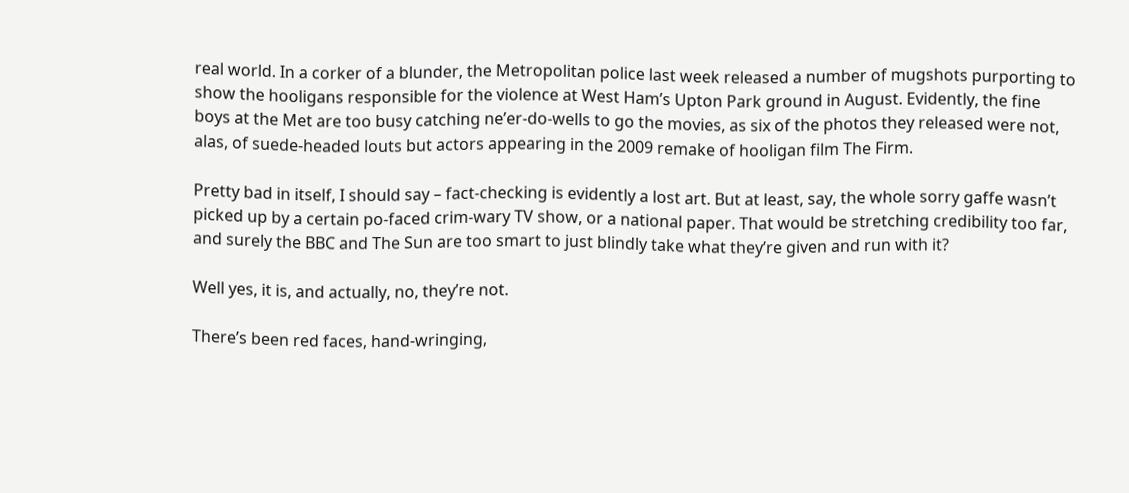real world. In a corker of a blunder, the Metropolitan police last week released a number of mugshots purporting to show the hooligans responsible for the violence at West Ham’s Upton Park ground in August. Evidently, the fine boys at the Met are too busy catching ne’er-do-wells to go the movies, as six of the photos they released were not, alas, of suede-headed louts but actors appearing in the 2009 remake of hooligan film The Firm.

Pretty bad in itself, I should say – fact-checking is evidently a lost art. But at least, say, the whole sorry gaffe wasn’t picked up by a certain po-faced crim-wary TV show, or a national paper. That would be stretching credibility too far, and surely the BBC and The Sun are too smart to just blindly take what they’re given and run with it?

Well yes, it is, and actually, no, they’re not.

There’s been red faces, hand-wringing,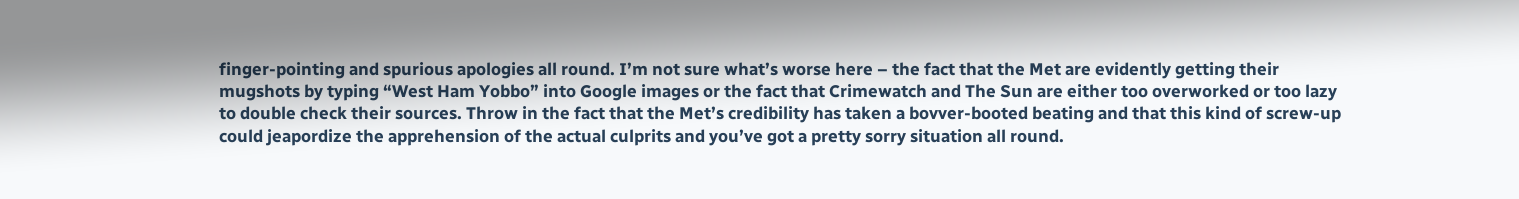finger-pointing and spurious apologies all round. I’m not sure what’s worse here – the fact that the Met are evidently getting their mugshots by typing “West Ham Yobbo” into Google images or the fact that Crimewatch and The Sun are either too overworked or too lazy to double check their sources. Throw in the fact that the Met’s credibility has taken a bovver-booted beating and that this kind of screw-up could jeapordize the apprehension of the actual culprits and you’ve got a pretty sorry situation all round.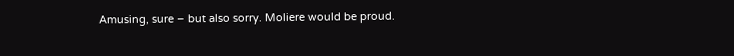Amusing, sure – but also sorry. Moliere would be proud.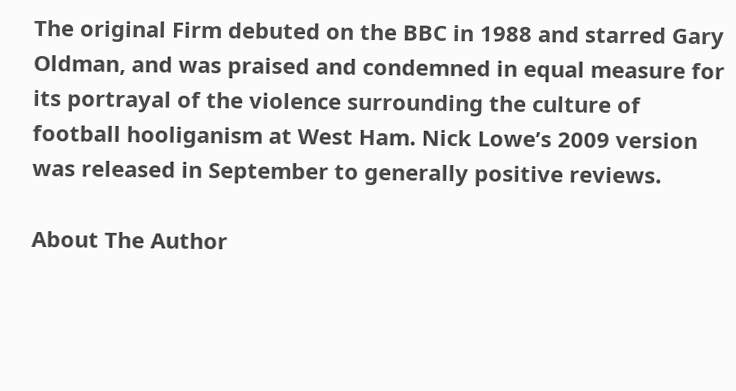The original Firm debuted on the BBC in 1988 and starred Gary Oldman, and was praised and condemned in equal measure for its portrayal of the violence surrounding the culture of football hooliganism at West Ham. Nick Lowe’s 2009 version was released in September to generally positive reviews.

About The Author